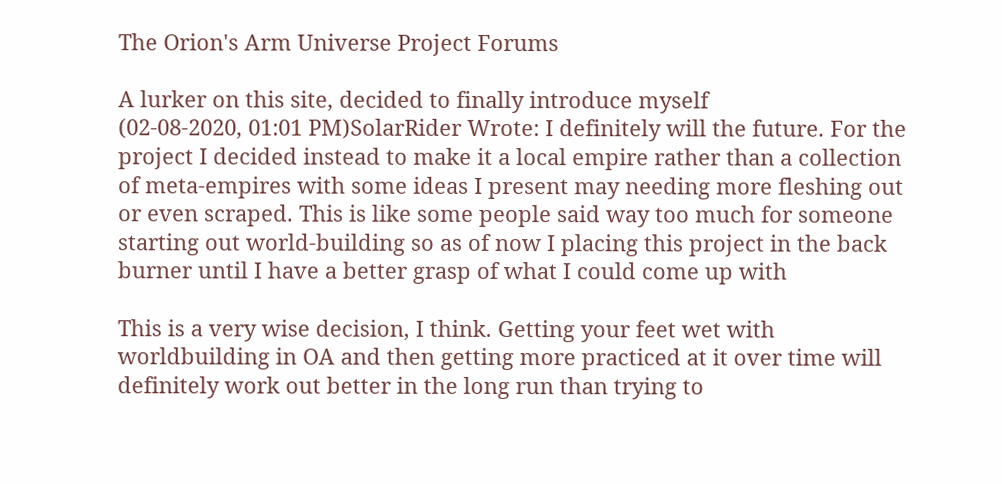The Orion's Arm Universe Project Forums

A lurker on this site, decided to finally introduce myself
(02-08-2020, 01:01 PM)SolarRider Wrote: I definitely will the future. For the project I decided instead to make it a local empire rather than a collection of meta-empires with some ideas I present may needing more fleshing out or even scraped. This is like some people said way too much for someone starting out world-building so as of now I placing this project in the back burner until I have a better grasp of what I could come up with

This is a very wise decision, I think. Getting your feet wet with worldbuilding in OA and then getting more practiced at it over time will definitely work out better in the long run than trying to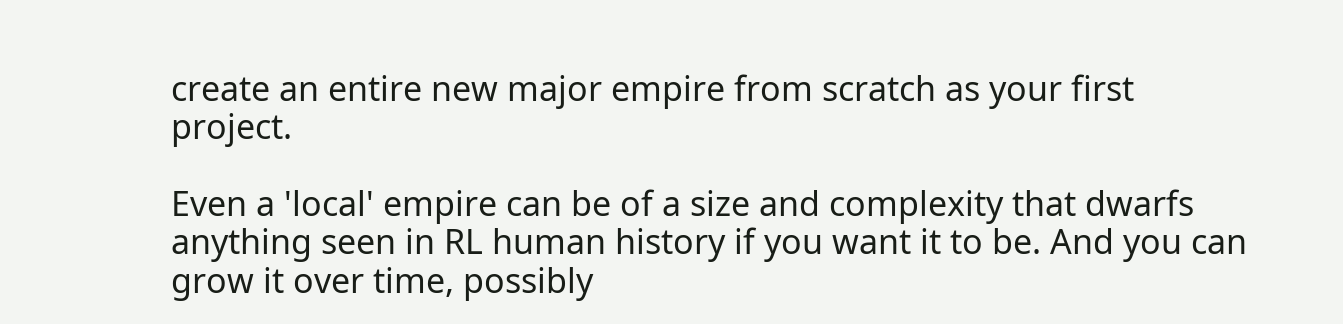create an entire new major empire from scratch as your first project.

Even a 'local' empire can be of a size and complexity that dwarfs anything seen in RL human history if you want it to be. And you can grow it over time, possibly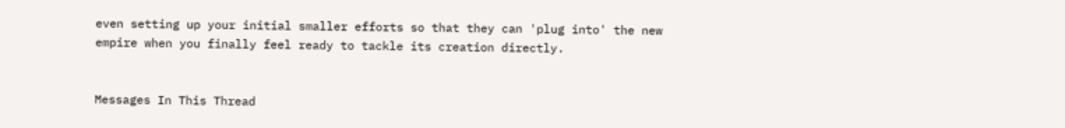even setting up your initial smaller efforts so that they can 'plug into' the new empire when you finally feel ready to tackle its creation directly.


Messages In This Thread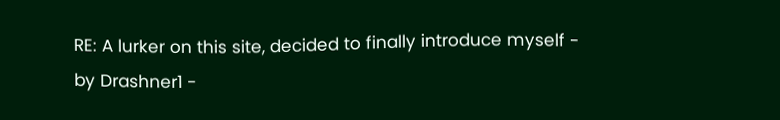RE: A lurker on this site, decided to finally introduce myself - by Drashner1 -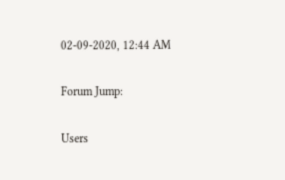02-09-2020, 12:44 AM

Forum Jump:

Users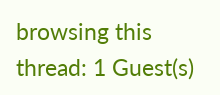browsing this thread: 1 Guest(s)